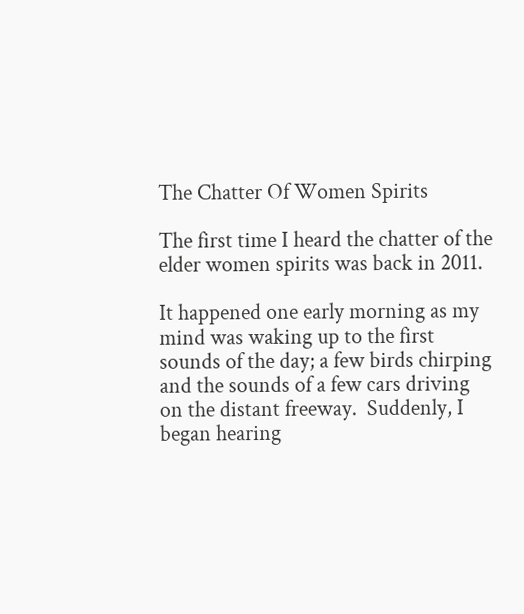The Chatter Of Women Spirits

The first time I heard the chatter of the elder women spirits was back in 2011.

It happened one early morning as my mind was waking up to the first sounds of the day; a few birds chirping and the sounds of a few cars driving on the distant freeway.  Suddenly, I began hearing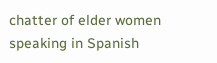chatter of elder women speaking in Spanish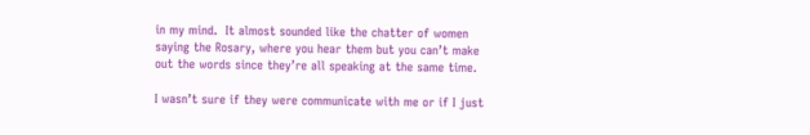in my mind.  It almost sounded like the chatter of women saying the Rosary, where you hear them but you can’t make out the words since they’re all speaking at the same time.

I wasn’t sure if they were communicate with me or if I just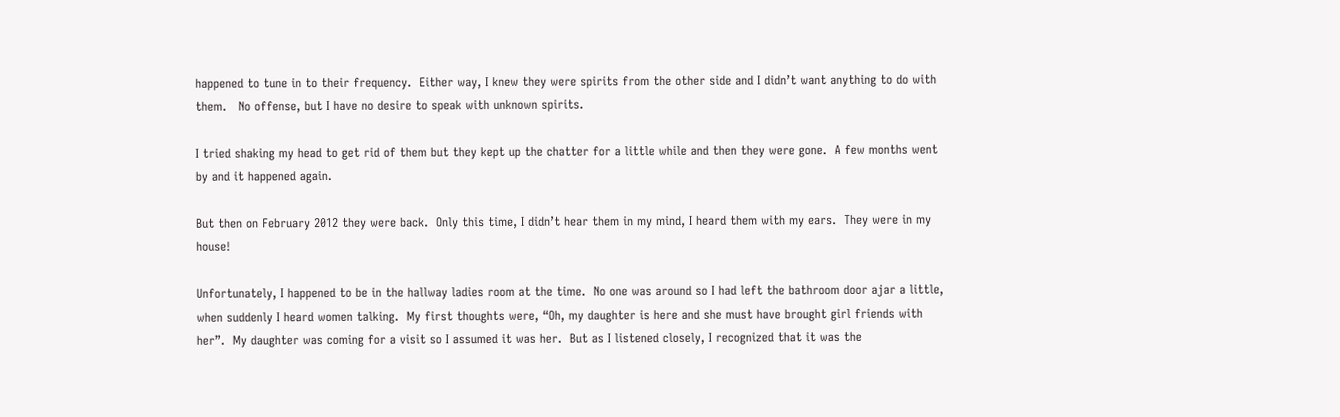happened to tune in to their frequency.  Either way, I knew they were spirits from the other side and I didn’t want anything to do with them.   No offense, but I have no desire to speak with unknown spirits.

I tried shaking my head to get rid of them but they kept up the chatter for a little while and then they were gone.  A few months went by and it happened again.

But then on February 2012 they were back.  Only this time, I didn’t hear them in my mind, I heard them with my ears.  They were in my house!

Unfortunately, I happened to be in the hallway ladies room at the time.  No one was around so I had left the bathroom door ajar a little, when suddenly I heard women talking.  My first thoughts were, “Oh, my daughter is here and she must have brought girl friends with her”.  My daughter was coming for a visit so I assumed it was her.  But as I listened closely, I recognized that it was the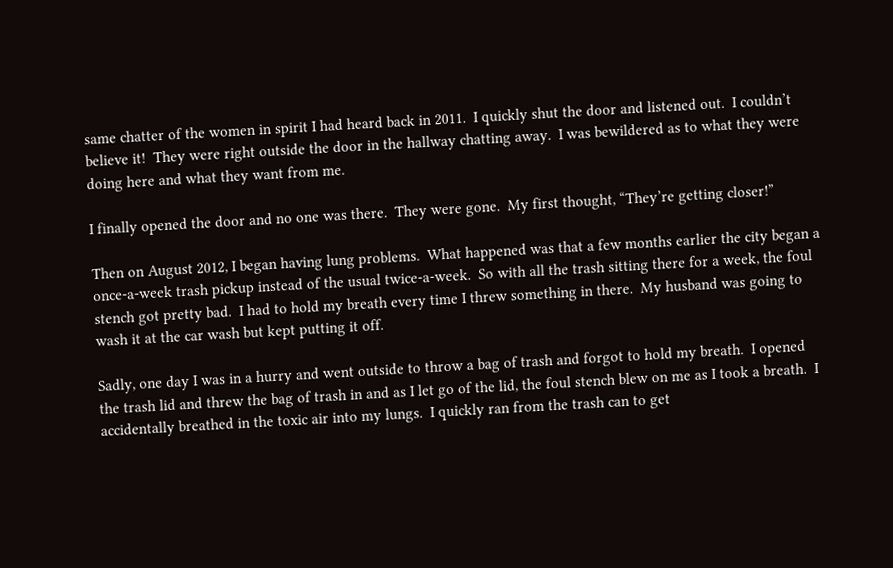same chatter of the women in spirit I had heard back in 2011.  I quickly shut the door and listened out.  I couldn’t believe it!  They were right outside the door in the hallway chatting away.  I was bewildered as to what they were doing here and what they want from me.

I finally opened the door and no one was there.  They were gone.  My first thought, “They’re getting closer!”

Then on August 2012, I began having lung problems.  What happened was that a few months earlier the city began a once-a-week trash pickup instead of the usual twice-a-week.  So with all the trash sitting there for a week, the foul stench got pretty bad.  I had to hold my breath every time I threw something in there.  My husband was going to wash it at the car wash but kept putting it off.

Sadly, one day I was in a hurry and went outside to throw a bag of trash and forgot to hold my breath.  I opened the trash lid and threw the bag of trash in and as I let go of the lid, the foul stench blew on me as I took a breath.  I accidentally breathed in the toxic air into my lungs.  I quickly ran from the trash can to get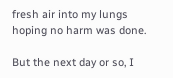fresh air into my lungs hoping no harm was done.

But the next day or so, I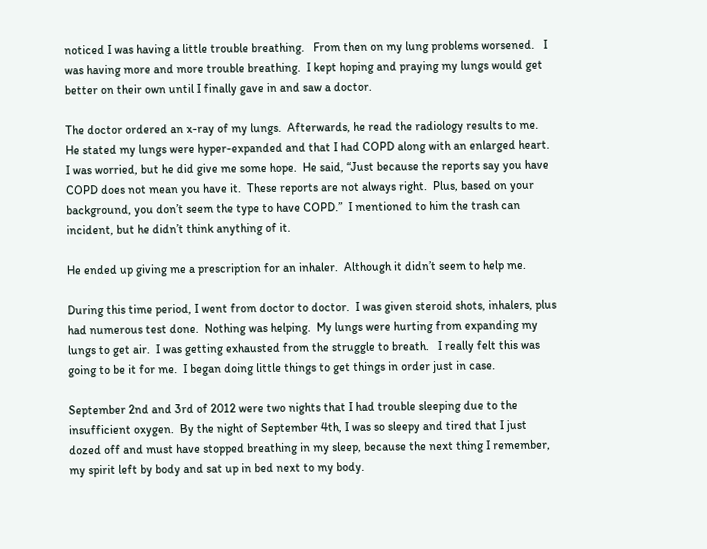noticed I was having a little trouble breathing.   From then on my lung problems worsened.   I was having more and more trouble breathing.  I kept hoping and praying my lungs would get better on their own until I finally gave in and saw a doctor.

The doctor ordered an x-ray of my lungs.  Afterwards, he read the radiology results to me.  He stated my lungs were hyper-expanded and that I had COPD along with an enlarged heart.  I was worried, but he did give me some hope.  He said, “Just because the reports say you have COPD does not mean you have it.  These reports are not always right.  Plus, based on your background, you don’t seem the type to have COPD.”  I mentioned to him the trash can incident, but he didn’t think anything of it.

He ended up giving me a prescription for an inhaler.  Although it didn’t seem to help me.

During this time period, I went from doctor to doctor.  I was given steroid shots, inhalers, plus had numerous test done.  Nothing was helping.  My lungs were hurting from expanding my lungs to get air.  I was getting exhausted from the struggle to breath.   I really felt this was going to be it for me.  I began doing little things to get things in order just in case.

September 2nd and 3rd of 2012 were two nights that I had trouble sleeping due to the insufficient oxygen.  By the night of September 4th, I was so sleepy and tired that I just dozed off and must have stopped breathing in my sleep, because the next thing I remember, my spirit left by body and sat up in bed next to my body.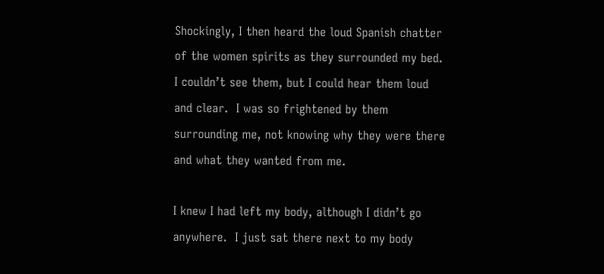Shockingly, I then heard the loud Spanish chatter of the women spirits as they surrounded my bed.  I couldn’t see them, but I could hear them loud and clear.  I was so frightened by them surrounding me, not knowing why they were there and what they wanted from me.

I knew I had left my body, although I didn’t go anywhere.  I just sat there next to my body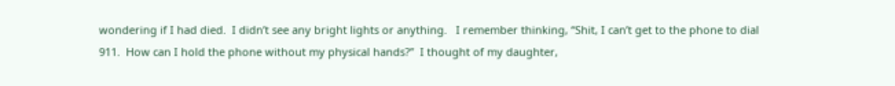wondering if I had died.  I didn’t see any bright lights or anything.   I remember thinking, “Shit, I can’t get to the phone to dial 911.  How can I hold the phone without my physical hands?”  I thought of my daughter,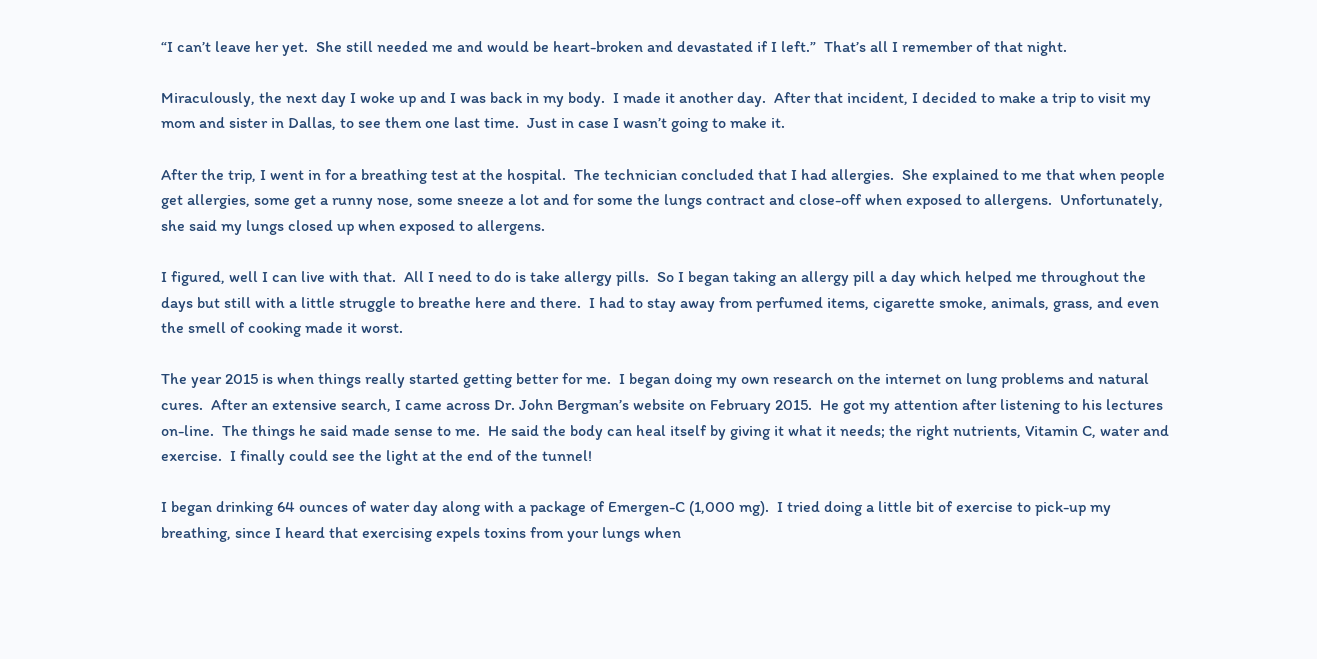“I can’t leave her yet.  She still needed me and would be heart-broken and devastated if I left.”  That’s all I remember of that night.

Miraculously, the next day I woke up and I was back in my body.  I made it another day.  After that incident, I decided to make a trip to visit my mom and sister in Dallas, to see them one last time.  Just in case I wasn’t going to make it.

After the trip, I went in for a breathing test at the hospital.  The technician concluded that I had allergies.  She explained to me that when people get allergies, some get a runny nose, some sneeze a lot and for some the lungs contract and close-off when exposed to allergens.  Unfortunately, she said my lungs closed up when exposed to allergens.

I figured, well I can live with that.  All I need to do is take allergy pills.  So I began taking an allergy pill a day which helped me throughout the days but still with a little struggle to breathe here and there.  I had to stay away from perfumed items, cigarette smoke, animals, grass, and even the smell of cooking made it worst.

The year 2015 is when things really started getting better for me.  I began doing my own research on the internet on lung problems and natural cures.  After an extensive search, I came across Dr. John Bergman’s website on February 2015.  He got my attention after listening to his lectures on-line.  The things he said made sense to me.  He said the body can heal itself by giving it what it needs; the right nutrients, Vitamin C, water and exercise.  I finally could see the light at the end of the tunnel!

I began drinking 64 ounces of water day along with a package of Emergen-C (1,000 mg).  I tried doing a little bit of exercise to pick-up my breathing, since I heard that exercising expels toxins from your lungs when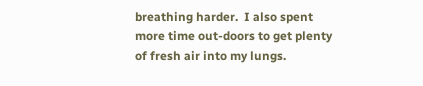breathing harder.  I also spent more time out-doors to get plenty of fresh air into my lungs.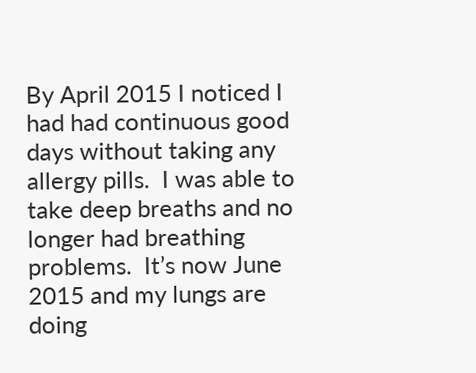By April 2015 I noticed I had had continuous good days without taking any allergy pills.  I was able to take deep breaths and no longer had breathing problems.  It’s now June 2015 and my lungs are doing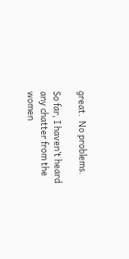great.  No problems.

So far, I haven’t heard any chatter from the women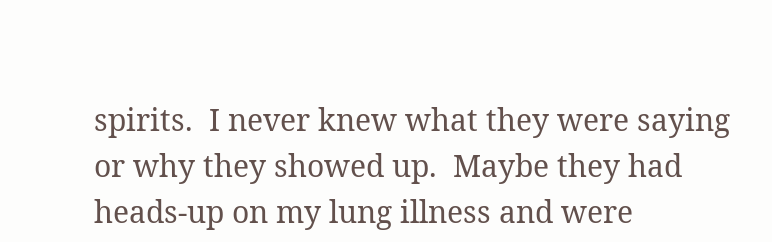spirits.  I never knew what they were saying or why they showed up.  Maybe they had heads-up on my lung illness and were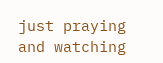just praying and watching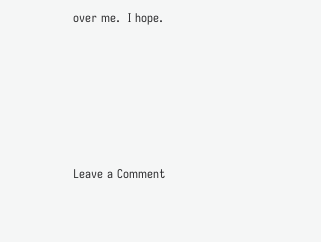over me.  I hope.






Leave a Comment